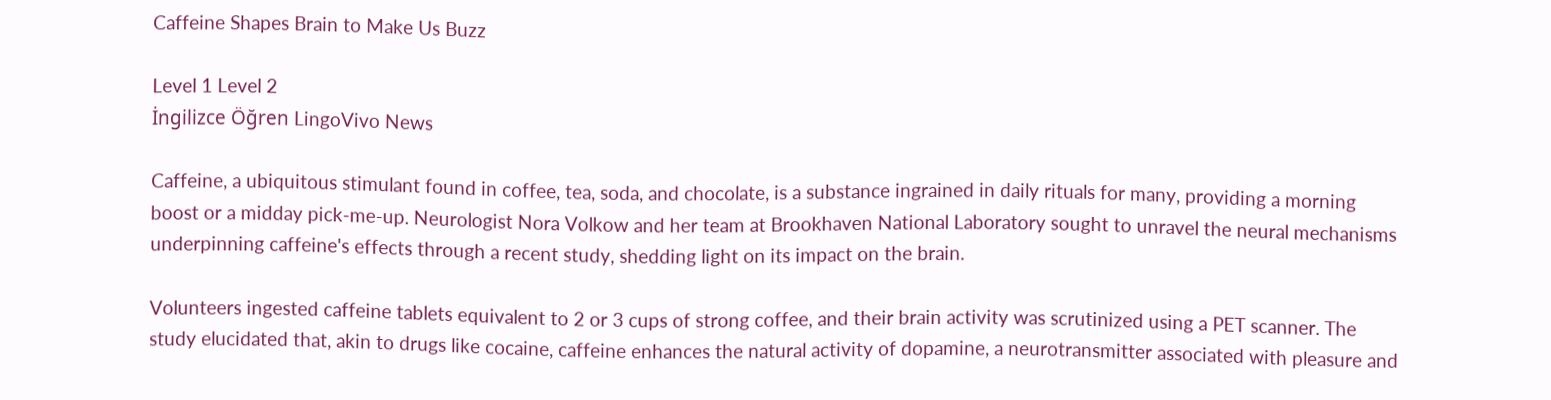Caffeine Shapes Brain to Make Us Buzz

Level 1 Level 2
İngilizce Öğren LingoVivo News

Caffeine, a ubiquitous stimulant found in coffee, tea, soda, and chocolate, is a substance ingrained in daily rituals for many, providing a morning boost or a midday pick-me-up. Neurologist Nora Volkow and her team at Brookhaven National Laboratory sought to unravel the neural mechanisms underpinning caffeine's effects through a recent study, shedding light on its impact on the brain.

Volunteers ingested caffeine tablets equivalent to 2 or 3 cups of strong coffee, and their brain activity was scrutinized using a PET scanner. The study elucidated that, akin to drugs like cocaine, caffeine enhances the natural activity of dopamine, a neurotransmitter associated with pleasure and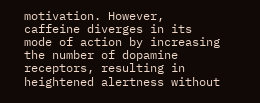motivation. However, caffeine diverges in its mode of action by increasing the number of dopamine receptors, resulting in heightened alertness without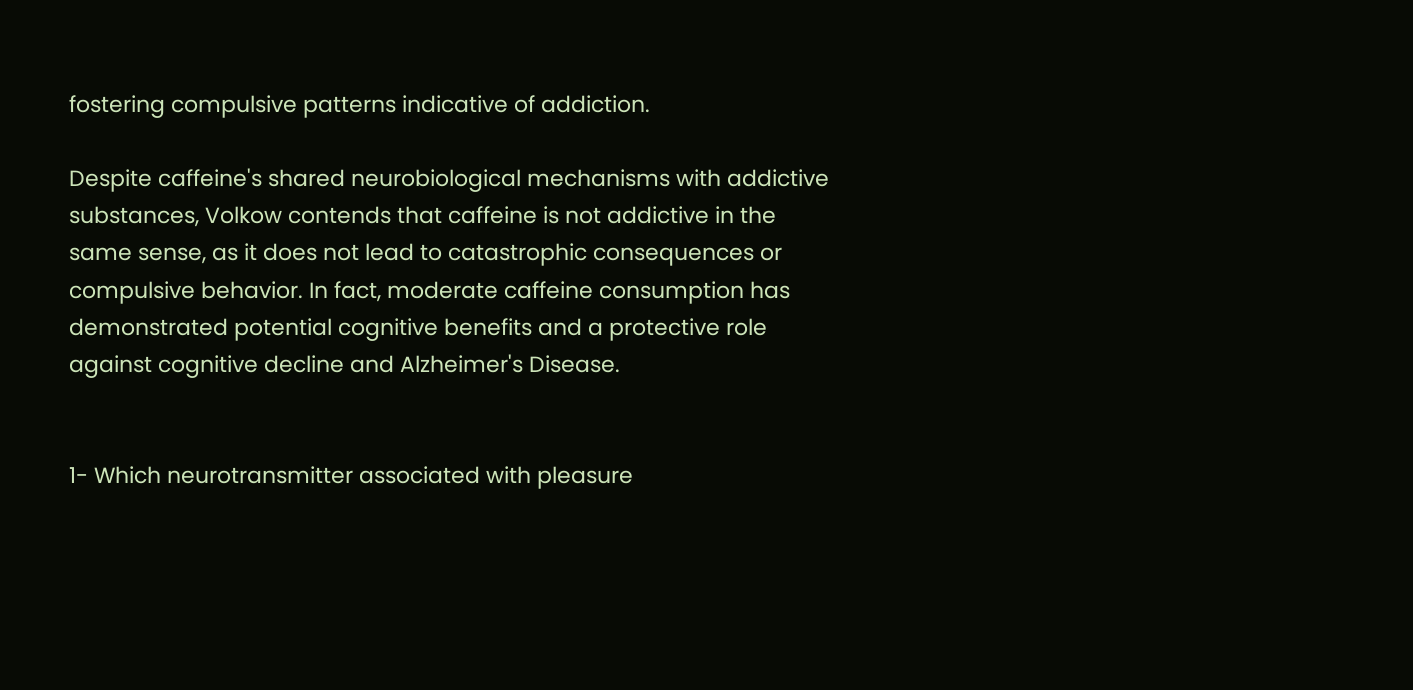fostering compulsive patterns indicative of addiction.

Despite caffeine's shared neurobiological mechanisms with addictive substances, Volkow contends that caffeine is not addictive in the same sense, as it does not lead to catastrophic consequences or compulsive behavior. In fact, moderate caffeine consumption has demonstrated potential cognitive benefits and a protective role against cognitive decline and Alzheimer's Disease.


1- Which neurotransmitter associated with pleasure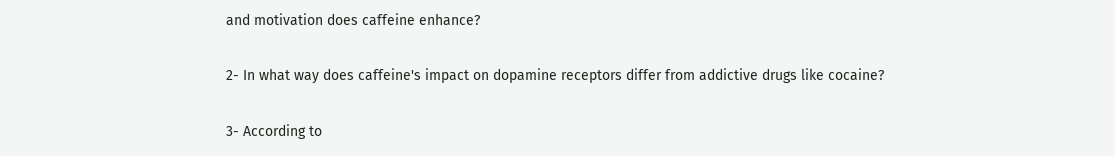and motivation does caffeine enhance?

2- In what way does caffeine's impact on dopamine receptors differ from addictive drugs like cocaine?

3- According to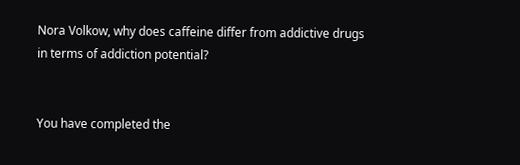Nora Volkow, why does caffeine differ from addictive drugs in terms of addiction potential?


You have completed the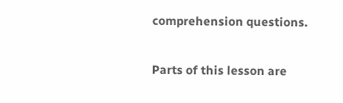comprehension questions.

Parts of this lesson are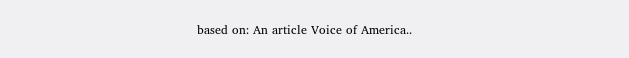based on: An article Voice of America..